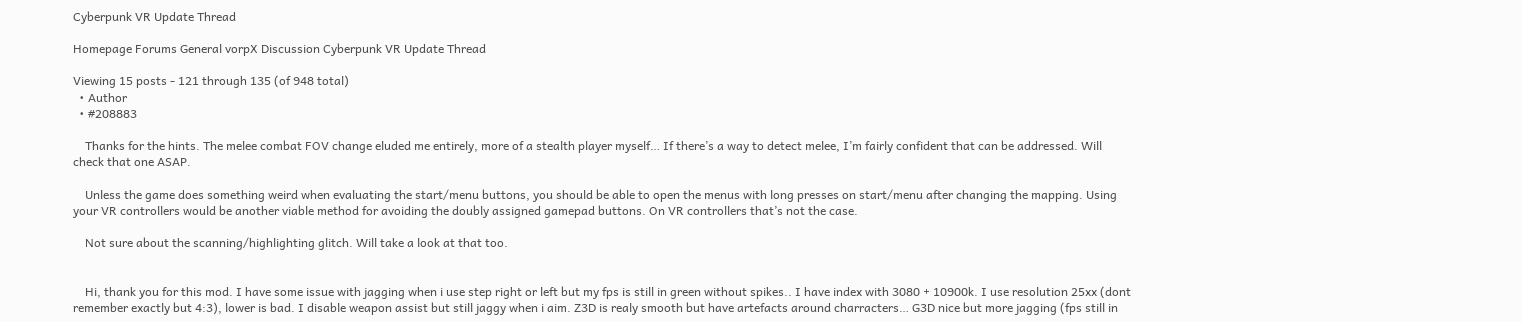Cyberpunk VR Update Thread

Homepage Forums General vorpX Discussion Cyberpunk VR Update Thread

Viewing 15 posts - 121 through 135 (of 948 total)
  • Author
  • #208883

    Thanks for the hints. The melee combat FOV change eluded me entirely, more of a stealth player myself… If there’s a way to detect melee, I’m fairly confident that can be addressed. Will check that one ASAP.

    Unless the game does something weird when evaluating the start/menu buttons, you should be able to open the menus with long presses on start/menu after changing the mapping. Using your VR controllers would be another viable method for avoiding the doubly assigned gamepad buttons. On VR controllers that’s not the case.

    Not sure about the scanning/highlighting glitch. Will take a look at that too.


    Hi, thank you for this mod. I have some issue with jagging when i use step right or left but my fps is still in green without spikes.. I have index with 3080 + 10900k. I use resolution 25xx (dont remember exactly but 4:3), lower is bad. I disable weapon assist but still jaggy when i aim. Z3D is realy smooth but have artefacts around charracters… G3D nice but more jagging (fps still in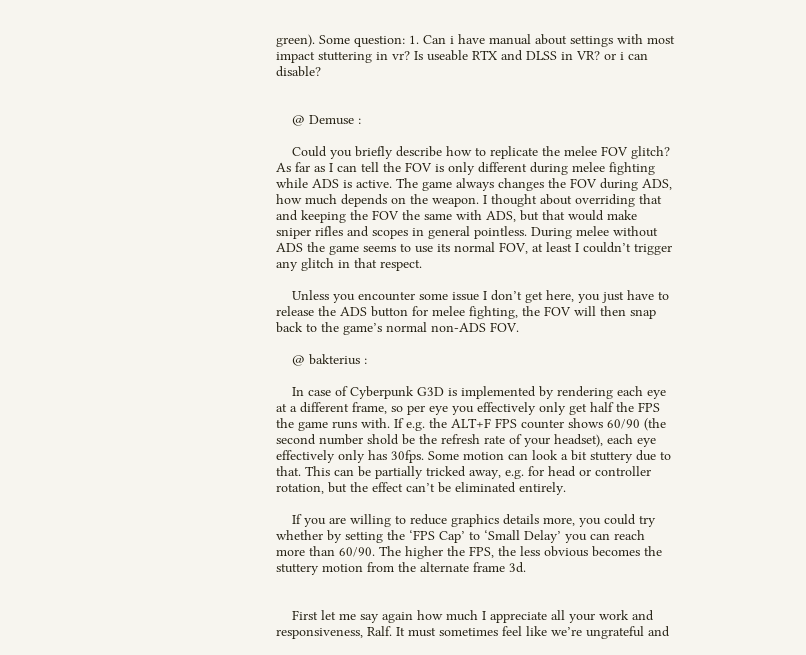green). Some question: 1. Can i have manual about settings with most impact stuttering in vr? Is useable RTX and DLSS in VR? or i can disable?


    @ Demuse :

    Could you briefly describe how to replicate the melee FOV glitch? As far as I can tell the FOV is only different during melee fighting while ADS is active. The game always changes the FOV during ADS, how much depends on the weapon. I thought about overriding that and keeping the FOV the same with ADS, but that would make sniper rifles and scopes in general pointless. During melee without ADS the game seems to use its normal FOV, at least I couldn’t trigger any glitch in that respect.

    Unless you encounter some issue I don’t get here, you just have to release the ADS button for melee fighting, the FOV will then snap back to the game’s normal non-ADS FOV.

    @ bakterius :

    In case of Cyberpunk G3D is implemented by rendering each eye at a different frame, so per eye you effectively only get half the FPS the game runs with. If e.g. the ALT+F FPS counter shows 60/90 (the second number shold be the refresh rate of your headset), each eye effectively only has 30fps. Some motion can look a bit stuttery due to that. This can be partially tricked away, e.g. for head or controller rotation, but the effect can’t be eliminated entirely.

    If you are willing to reduce graphics details more, you could try whether by setting the ‘FPS Cap’ to ‘Small Delay’ you can reach more than 60/90. The higher the FPS, the less obvious becomes the stuttery motion from the alternate frame 3d.


    First let me say again how much I appreciate all your work and responsiveness, Ralf. It must sometimes feel like we’re ungrateful and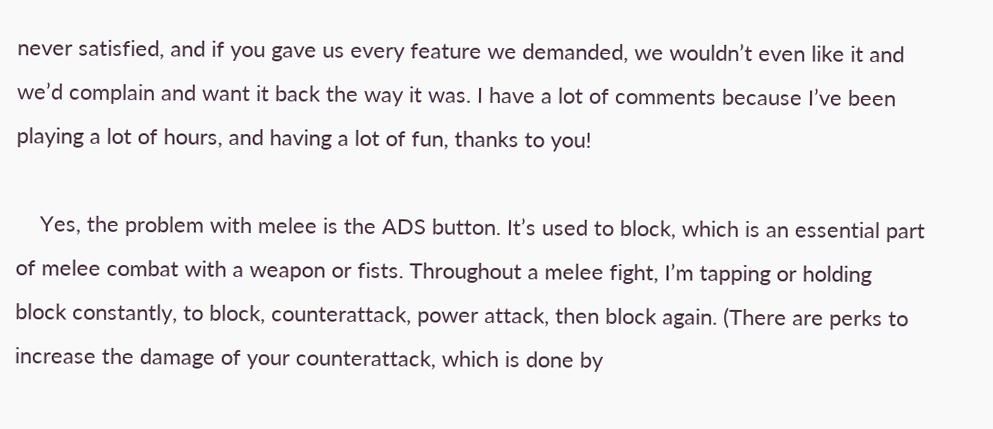never satisfied, and if you gave us every feature we demanded, we wouldn’t even like it and we’d complain and want it back the way it was. I have a lot of comments because I’ve been playing a lot of hours, and having a lot of fun, thanks to you!

    Yes, the problem with melee is the ADS button. It’s used to block, which is an essential part of melee combat with a weapon or fists. Throughout a melee fight, I’m tapping or holding block constantly, to block, counterattack, power attack, then block again. (There are perks to increase the damage of your counterattack, which is done by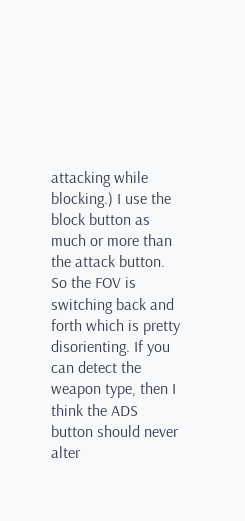attacking while blocking.) I use the block button as much or more than the attack button. So the FOV is switching back and forth which is pretty disorienting. If you can detect the weapon type, then I think the ADS button should never alter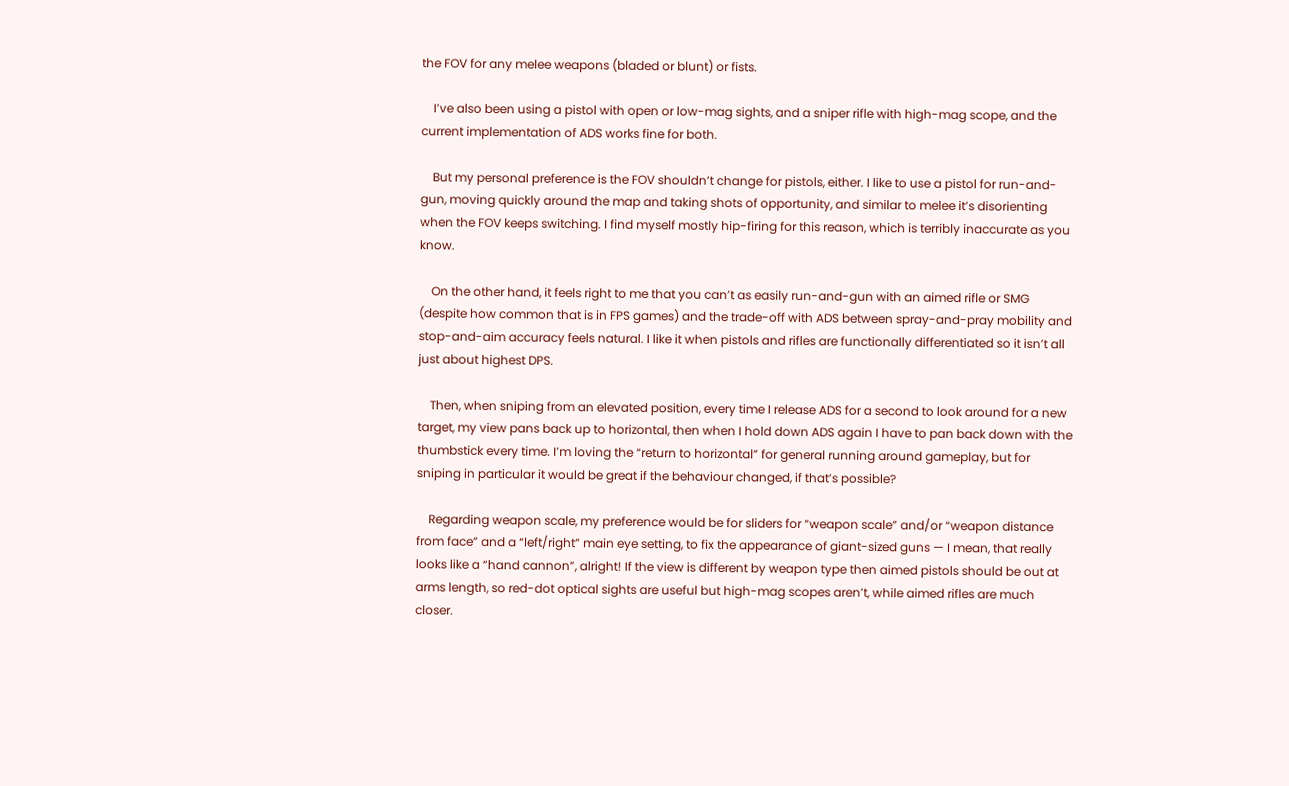the FOV for any melee weapons (bladed or blunt) or fists.

    I’ve also been using a pistol with open or low-mag sights, and a sniper rifle with high-mag scope, and the current implementation of ADS works fine for both.

    But my personal preference is the FOV shouldn’t change for pistols, either. I like to use a pistol for run-and-gun, moving quickly around the map and taking shots of opportunity, and similar to melee it’s disorienting when the FOV keeps switching. I find myself mostly hip-firing for this reason, which is terribly inaccurate as you know.

    On the other hand, it feels right to me that you can’t as easily run-and-gun with an aimed rifle or SMG (despite how common that is in FPS games) and the trade-off with ADS between spray-and-pray mobility and stop-and-aim accuracy feels natural. I like it when pistols and rifles are functionally differentiated so it isn’t all just about highest DPS.

    Then, when sniping from an elevated position, every time I release ADS for a second to look around for a new target, my view pans back up to horizontal, then when I hold down ADS again I have to pan back down with the thumbstick every time. I’m loving the “return to horizontal” for general running around gameplay, but for sniping in particular it would be great if the behaviour changed, if that’s possible?

    Regarding weapon scale, my preference would be for sliders for “weapon scale” and/or “weapon distance from face” and a “left/right” main eye setting, to fix the appearance of giant-sized guns — I mean, that really looks like a “hand cannon”, alright! If the view is different by weapon type then aimed pistols should be out at arms length, so red-dot optical sights are useful but high-mag scopes aren’t, while aimed rifles are much closer.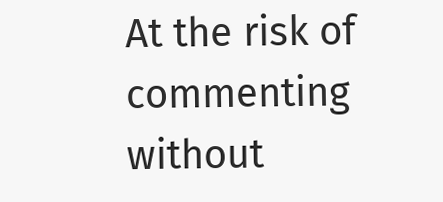At the risk of commenting without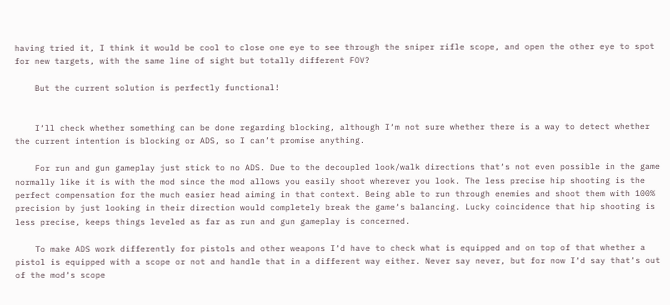having tried it, I think it would be cool to close one eye to see through the sniper rifle scope, and open the other eye to spot for new targets, with the same line of sight but totally different FOV?

    But the current solution is perfectly functional!


    I‘ll check whether something can be done regarding blocking, although I‘m not sure whether there is a way to detect whether the current intention is blocking or ADS, so I can’t promise anything.

    For run and gun gameplay just stick to no ADS. Due to the decoupled look/walk directions that‘s not even possible in the game normally like it is with the mod since the mod allows you easily shoot wherever you look. The less precise hip shooting is the perfect compensation for the much easier head aiming in that context. Being able to run through enemies and shoot them with 100% precision by just looking in their direction would completely break the game‘s balancing. Lucky coincidence that hip shooting is less precise, keeps things leveled as far as run and gun gameplay is concerned.

    To make ADS work differently for pistols and other weapons I‘d have to check what is equipped and on top of that whether a pistol is equipped with a scope or not and handle that in a different way either. Never say never, but for now I‘d say that‘s out of the mod‘s scope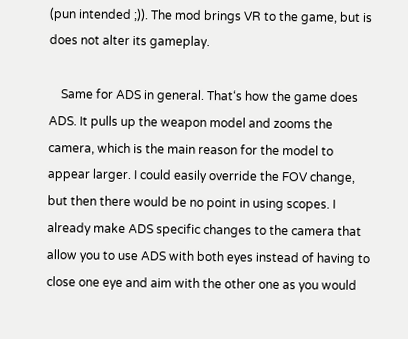(pun intended ;)). The mod brings VR to the game, but is does not alter its gameplay.

    Same for ADS in general. That‘s how the game does ADS. It pulls up the weapon model and zooms the camera, which is the main reason for the model to appear larger. I could easily override the FOV change, but then there would be no point in using scopes. I already make ADS specific changes to the camera that allow you to use ADS with both eyes instead of having to close one eye and aim with the other one as you would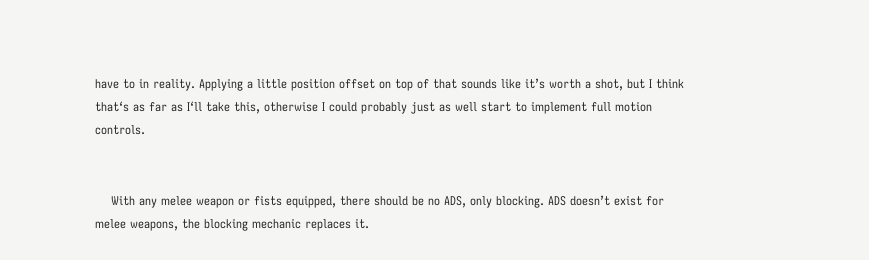have to in reality. Applying a little position offset on top of that sounds like it’s worth a shot, but I think that‘s as far as I‘ll take this, otherwise I could probably just as well start to implement full motion controls.


    With any melee weapon or fists equipped, there should be no ADS, only blocking. ADS doesn’t exist for melee weapons, the blocking mechanic replaces it.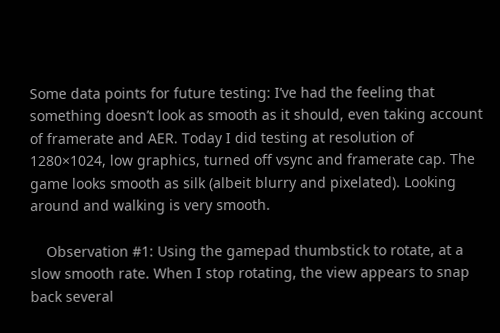Some data points for future testing: I’ve had the feeling that something doesn’t look as smooth as it should, even taking account of framerate and AER. Today I did testing at resolution of 1280×1024, low graphics, turned off vsync and framerate cap. The game looks smooth as silk (albeit blurry and pixelated). Looking around and walking is very smooth.

    Observation #1: Using the gamepad thumbstick to rotate, at a slow smooth rate. When I stop rotating, the view appears to snap back several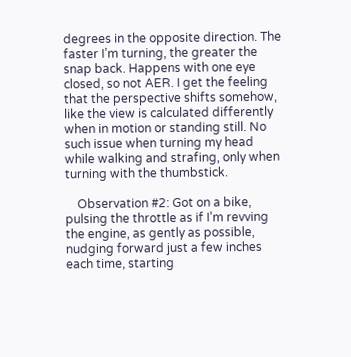degrees in the opposite direction. The faster I’m turning, the greater the snap back. Happens with one eye closed, so not AER. I get the feeling that the perspective shifts somehow, like the view is calculated differently when in motion or standing still. No such issue when turning my head while walking and strafing, only when turning with the thumbstick.

    Observation #2: Got on a bike, pulsing the throttle as if I’m revving the engine, as gently as possible, nudging forward just a few inches each time, starting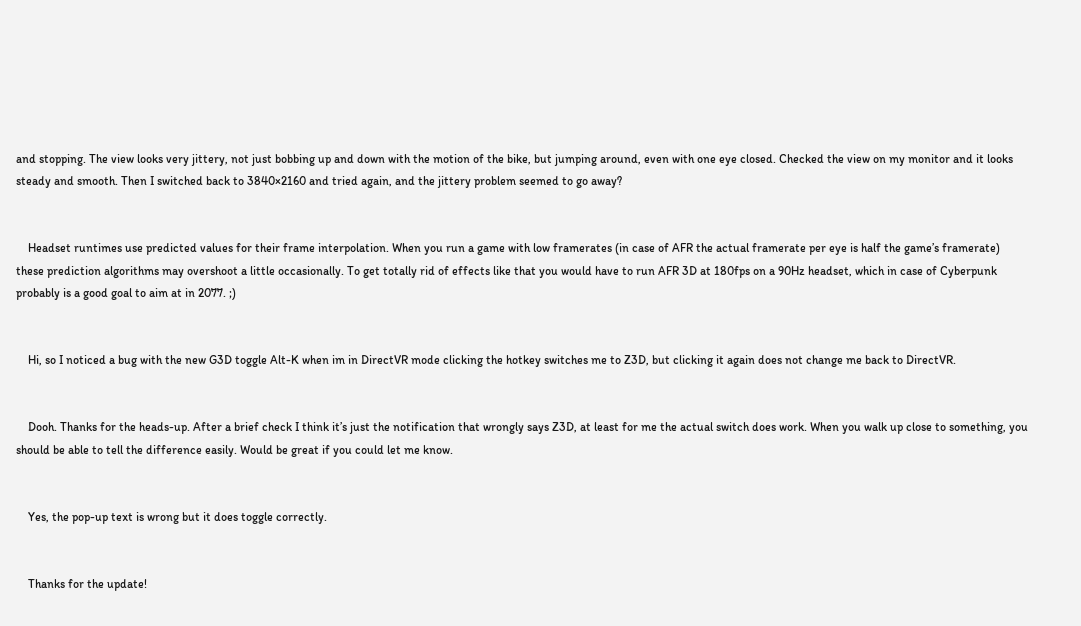and stopping. The view looks very jittery, not just bobbing up and down with the motion of the bike, but jumping around, even with one eye closed. Checked the view on my monitor and it looks steady and smooth. Then I switched back to 3840×2160 and tried again, and the jittery problem seemed to go away?


    Headset runtimes use predicted values for their frame interpolation. When you run a game with low framerates (in case of AFR the actual framerate per eye is half the game’s framerate) these prediction algorithms may overshoot a little occasionally. To get totally rid of effects like that you would have to run AFR 3D at 180fps on a 90Hz headset, which in case of Cyberpunk probably is a good goal to aim at in 2077. ;)


    Hi, so I noticed a bug with the new G3D toggle Alt-K when im in DirectVR mode clicking the hotkey switches me to Z3D, but clicking it again does not change me back to DirectVR.


    Dooh. Thanks for the heads-up. After a brief check I think it’s just the notification that wrongly says Z3D, at least for me the actual switch does work. When you walk up close to something, you should be able to tell the difference easily. Would be great if you could let me know.


    Yes, the pop-up text is wrong but it does toggle correctly.


    Thanks for the update!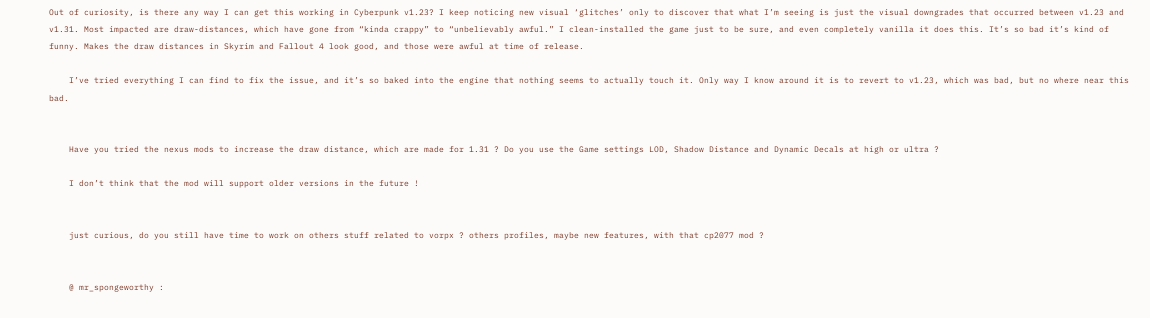Out of curiosity, is there any way I can get this working in Cyberpunk v1.23? I keep noticing new visual ‘glitches’ only to discover that what I’m seeing is just the visual downgrades that occurred between v1.23 and v1.31. Most impacted are draw-distances, which have gone from “kinda crappy” to “unbelievably awful.” I clean-installed the game just to be sure, and even completely vanilla it does this. It’s so bad it’s kind of funny. Makes the draw distances in Skyrim and Fallout 4 look good, and those were awful at time of release.

    I’ve tried everything I can find to fix the issue, and it’s so baked into the engine that nothing seems to actually touch it. Only way I know around it is to revert to v1.23, which was bad, but no where near this bad.


    Have you tried the nexus mods to increase the draw distance, which are made for 1.31 ? Do you use the Game settings LOD, Shadow Distance and Dynamic Decals at high or ultra ?

    I don’t think that the mod will support older versions in the future !


    just curious, do you still have time to work on others stuff related to vorpx ? others profiles, maybe new features, with that cp2077 mod ?


    @ mr_spongeworthy :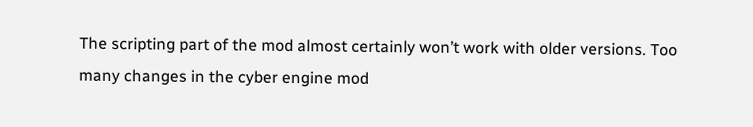The scripting part of the mod almost certainly won’t work with older versions. Too many changes in the cyber engine mod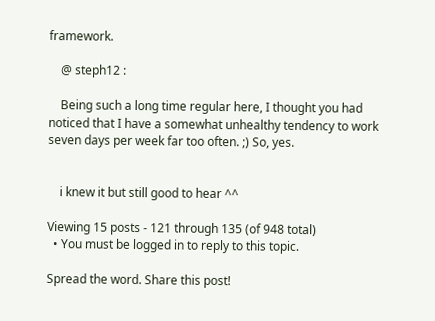framework.

    @ steph12 :

    Being such a long time regular here, I thought you had noticed that I have a somewhat unhealthy tendency to work seven days per week far too often. ;) So, yes.


    i knew it but still good to hear ^^

Viewing 15 posts - 121 through 135 (of 948 total)
  • You must be logged in to reply to this topic.

Spread the word. Share this post!